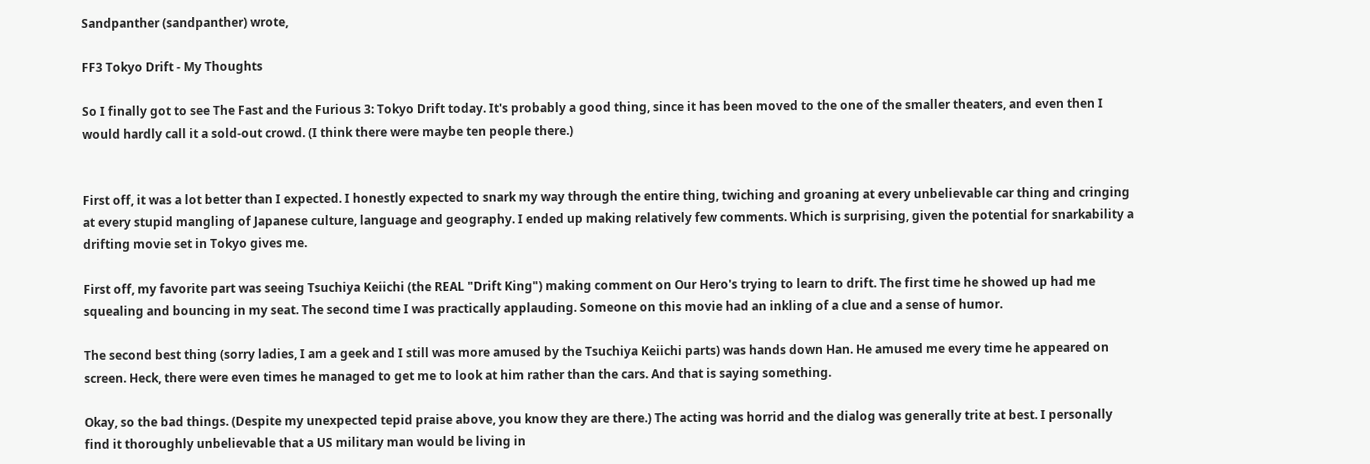Sandpanther (sandpanther) wrote,

FF3 Tokyo Drift - My Thoughts

So I finally got to see The Fast and the Furious 3: Tokyo Drift today. It's probably a good thing, since it has been moved to the one of the smaller theaters, and even then I would hardly call it a sold-out crowd. (I think there were maybe ten people there.)


First off, it was a lot better than I expected. I honestly expected to snark my way through the entire thing, twiching and groaning at every unbelievable car thing and cringing at every stupid mangling of Japanese culture, language and geography. I ended up making relatively few comments. Which is surprising, given the potential for snarkability a drifting movie set in Tokyo gives me.

First off, my favorite part was seeing Tsuchiya Keiichi (the REAL "Drift King") making comment on Our Hero's trying to learn to drift. The first time he showed up had me squealing and bouncing in my seat. The second time I was practically applauding. Someone on this movie had an inkling of a clue and a sense of humor.

The second best thing (sorry ladies, I am a geek and I still was more amused by the Tsuchiya Keiichi parts) was hands down Han. He amused me every time he appeared on screen. Heck, there were even times he managed to get me to look at him rather than the cars. And that is saying something.

Okay, so the bad things. (Despite my unexpected tepid praise above, you know they are there.) The acting was horrid and the dialog was generally trite at best. I personally find it thoroughly unbelievable that a US military man would be living in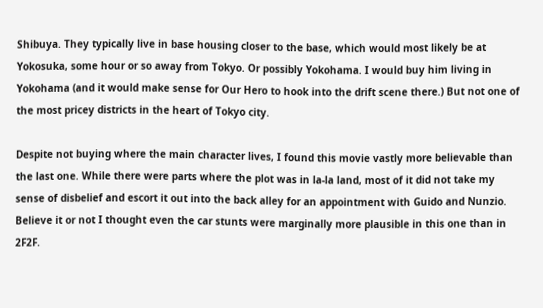Shibuya. They typically live in base housing closer to the base, which would most likely be at Yokosuka, some hour or so away from Tokyo. Or possibly Yokohama. I would buy him living in Yokohama (and it would make sense for Our Hero to hook into the drift scene there.) But not one of the most pricey districts in the heart of Tokyo city.

Despite not buying where the main character lives, I found this movie vastly more believable than the last one. While there were parts where the plot was in la-la land, most of it did not take my sense of disbelief and escort it out into the back alley for an appointment with Guido and Nunzio. Believe it or not I thought even the car stunts were marginally more plausible in this one than in 2F2F.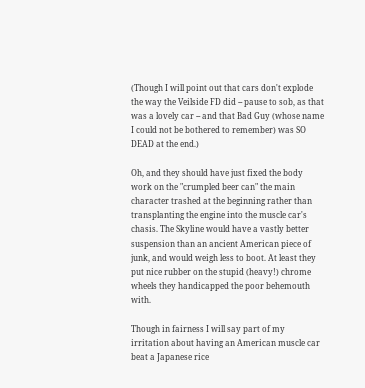(Though I will point out that cars don't explode the way the Veilside FD did -- pause to sob, as that was a lovely car -- and that Bad Guy (whose name I could not be bothered to remember) was SO DEAD at the end.)

Oh, and they should have just fixed the body work on the "crumpled beer can" the main character trashed at the beginning rather than transplanting the engine into the muscle car's chasis. The Skyline would have a vastly better suspension than an ancient American piece of junk, and would weigh less to boot. At least they put nice rubber on the stupid (heavy!) chrome wheels they handicapped the poor behemouth with.

Though in fairness I will say part of my irritation about having an American muscle car beat a Japanese rice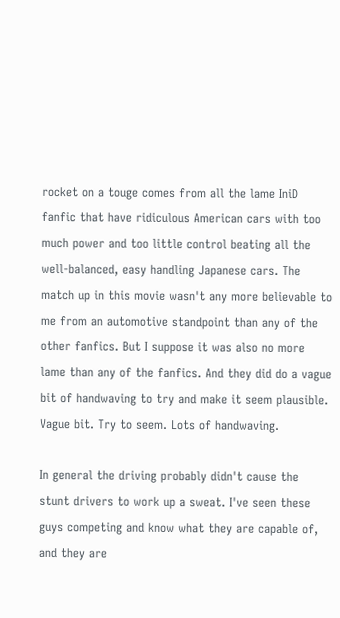rocket on a touge comes from all the lame IniD fanfic that have ridiculous American cars with too much power and too little control beating all the well-balanced, easy handling Japanese cars. The match up in this movie wasn't any more believable to me from an automotive standpoint than any of the other fanfics. But I suppose it was also no more lame than any of the fanfics. And they did do a vague bit of handwaving to try and make it seem plausible. Vague bit. Try to seem. Lots of handwaving.

In general the driving probably didn't cause the stunt drivers to work up a sweat. I've seen these guys competing and know what they are capable of, and they are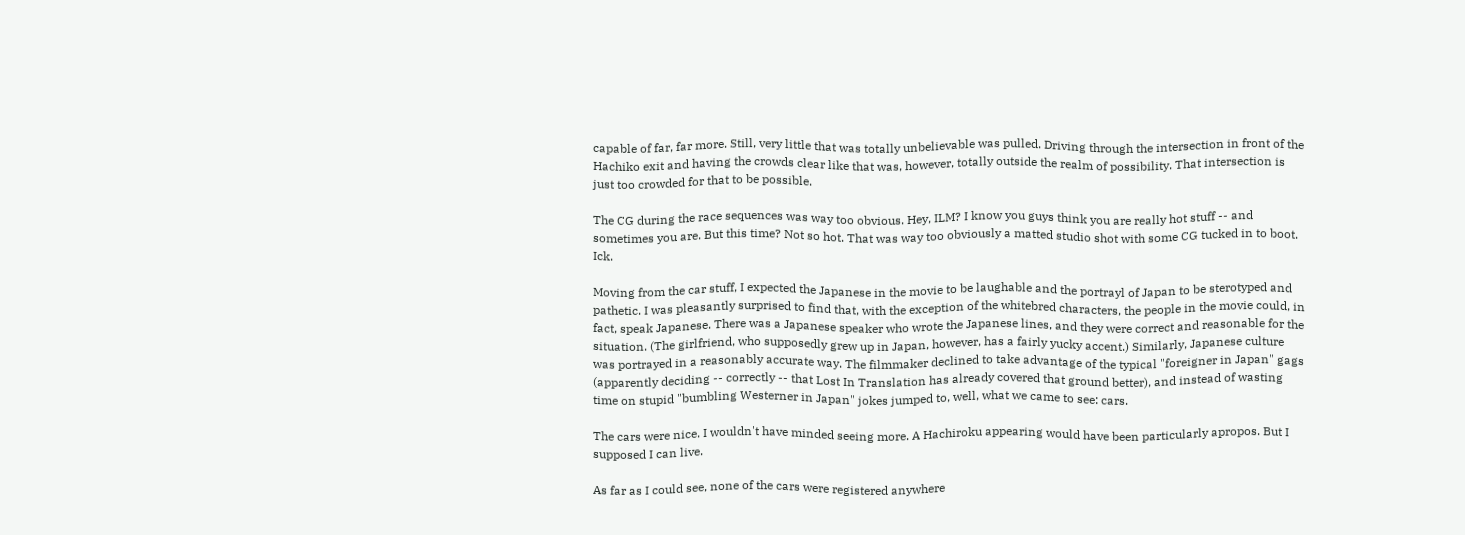capable of far, far more. Still, very little that was totally unbelievable was pulled. Driving through the intersection in front of the Hachiko exit and having the crowds clear like that was, however, totally outside the realm of possibility. That intersection is just too crowded for that to be possible.

The CG during the race sequences was way too obvious. Hey, ILM? I know you guys think you are really hot stuff -- and sometimes you are. But this time? Not so hot. That was way too obviously a matted studio shot with some CG tucked in to boot. Ick.

Moving from the car stuff, I expected the Japanese in the movie to be laughable and the portrayl of Japan to be sterotyped and pathetic. I was pleasantly surprised to find that, with the exception of the whitebred characters, the people in the movie could, in fact, speak Japanese. There was a Japanese speaker who wrote the Japanese lines, and they were correct and reasonable for the situation. (The girlfriend, who supposedly grew up in Japan, however, has a fairly yucky accent.) Similarly, Japanese culture was portrayed in a reasonably accurate way. The filmmaker declined to take advantage of the typical "foreigner in Japan" gags (apparently deciding -- correctly -- that Lost In Translation has already covered that ground better), and instead of wasting time on stupid "bumbling Westerner in Japan" jokes jumped to, well, what we came to see: cars.

The cars were nice. I wouldn't have minded seeing more. A Hachiroku appearing would have been particularly apropos. But I supposed I can live.

As far as I could see, none of the cars were registered anywhere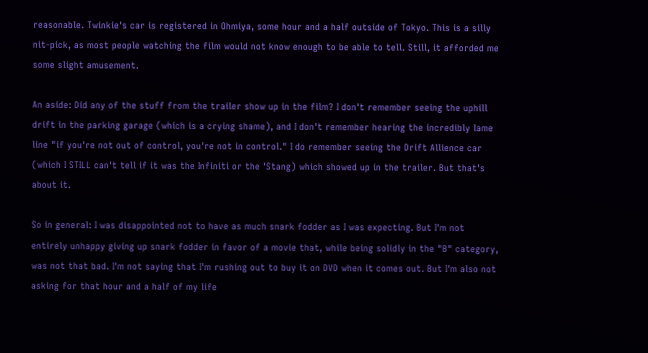reasonable. Twinkie's car is registered in Ohmiya, some hour and a half outside of Tokyo. This is a silly nit-pick, as most people watching the film would not know enough to be able to tell. Still, it afforded me some slight amusement.

An aside: Did any of the stuff from the trailer show up in the film? I don't remember seeing the uphill drift in the parking garage (which is a crying shame), and I don't remember hearing the incredibly lame line "if you're not out of control, you're not in control." I do remember seeing the Drift Allience car (which I STILL can't tell if it was the Infiniti or the 'Stang) which showed up in the trailer. But that's about it.

So in general: I was disappointed not to have as much snark fodder as I was expecting. But I'm not entirely unhappy giving up snark fodder in favor of a movie that, while being solidly in the "B" category, was not that bad. I'm not saying that I'm rushing out to buy it on DVD when it comes out. But I'm also not asking for that hour and a half of my life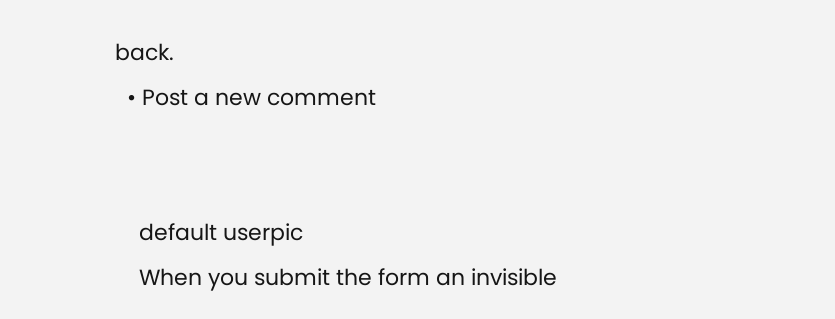back.
  • Post a new comment


    default userpic
    When you submit the form an invisible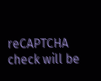reCAPTCHA check will be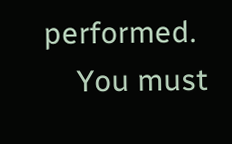performed.
    You must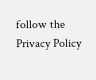follow the Privacy Policy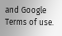and Google Terms of use.